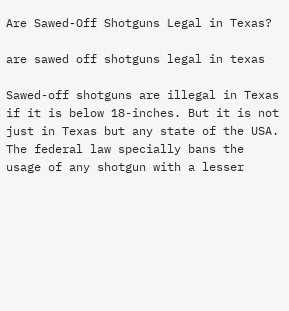Are Sawed-Off Shotguns Legal in Texas?

are sawed off shotguns legal in texas

Sawed-off shotguns are illegal in Texas if it is below 18-inches. But it is not just in Texas but any state of the USA. The federal law specially bans the usage of any shotgun with a lesser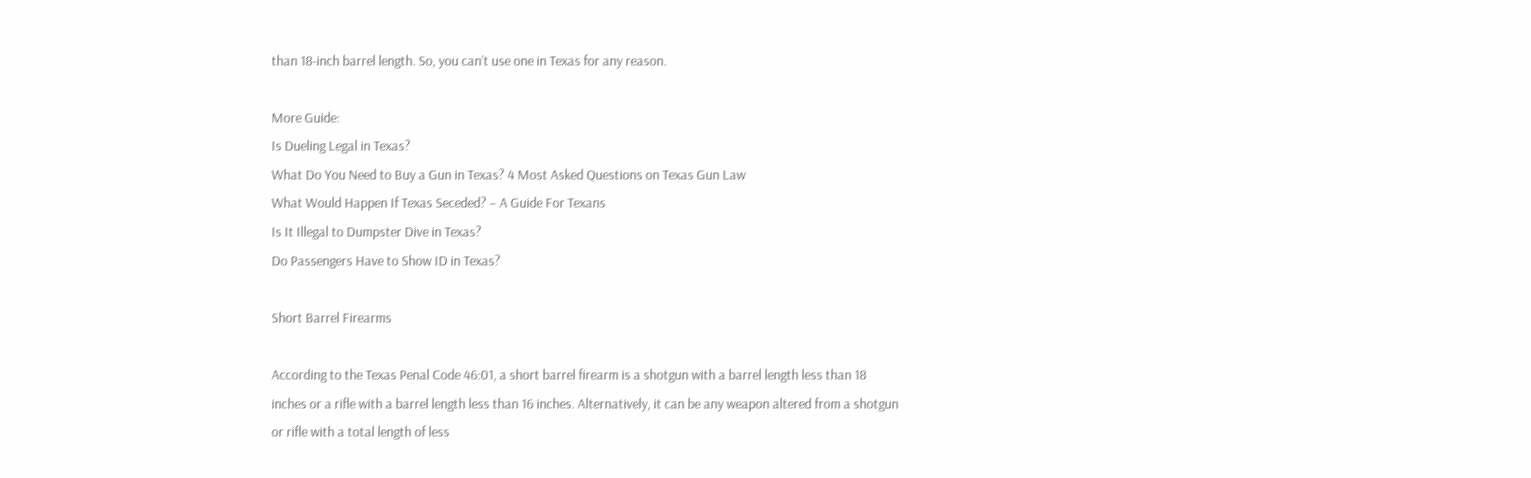than 18-inch barrel length. So, you can’t use one in Texas for any reason.

More Guide:
Is Dueling Legal in Texas?
What Do You Need to Buy a Gun in Texas? 4 Most Asked Questions on Texas Gun Law
What Would Happen If Texas Seceded? – A Guide For Texans
Is It Illegal to Dumpster Dive in Texas?
Do Passengers Have to Show ID in Texas?

Short Barrel Firearms

According to the Texas Penal Code 46:01, a short barrel firearm is a shotgun with a barrel length less than 18 inches or a rifle with a barrel length less than 16 inches. Alternatively, it can be any weapon altered from a shotgun or rifle with a total length of less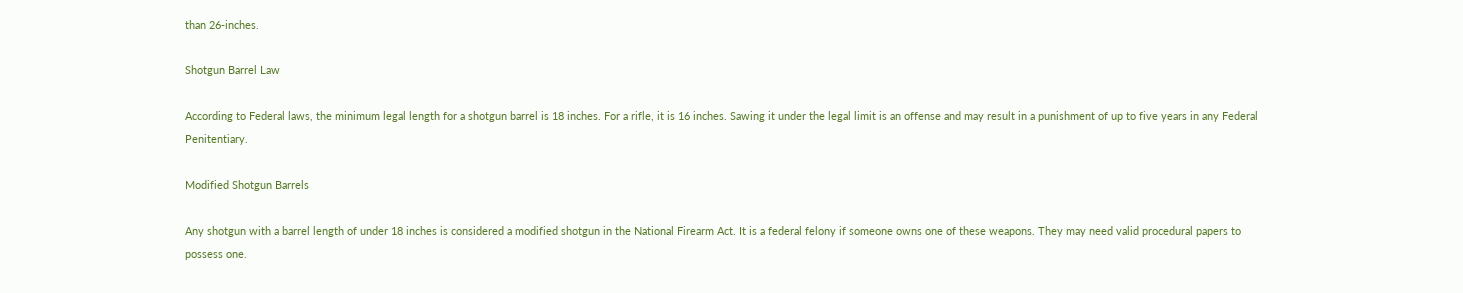than 26-inches.

Shotgun Barrel Law

According to Federal laws, the minimum legal length for a shotgun barrel is 18 inches. For a rifle, it is 16 inches. Sawing it under the legal limit is an offense and may result in a punishment of up to five years in any Federal Penitentiary.

Modified Shotgun Barrels

Any shotgun with a barrel length of under 18 inches is considered a modified shotgun in the National Firearm Act. It is a federal felony if someone owns one of these weapons. They may need valid procedural papers to possess one.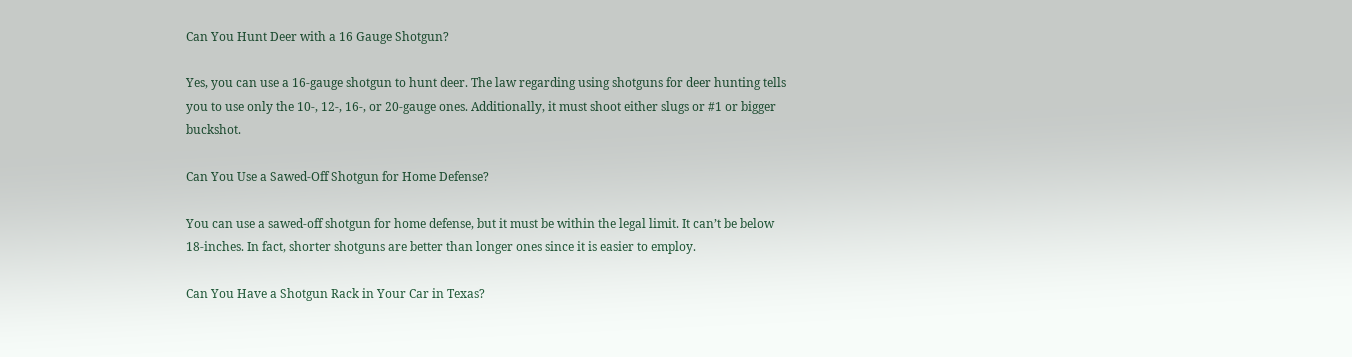Can You Hunt Deer with a 16 Gauge Shotgun?

Yes, you can use a 16-gauge shotgun to hunt deer. The law regarding using shotguns for deer hunting tells you to use only the 10-, 12-, 16-, or 20-gauge ones. Additionally, it must shoot either slugs or #1 or bigger buckshot.

Can You Use a Sawed-Off Shotgun for Home Defense?

You can use a sawed-off shotgun for home defense, but it must be within the legal limit. It can’t be below 18-inches. In fact, shorter shotguns are better than longer ones since it is easier to employ.

Can You Have a Shotgun Rack in Your Car in Texas?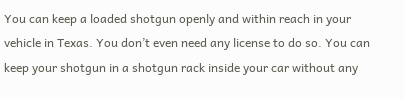You can keep a loaded shotgun openly and within reach in your vehicle in Texas. You don’t even need any license to do so. You can keep your shotgun in a shotgun rack inside your car without any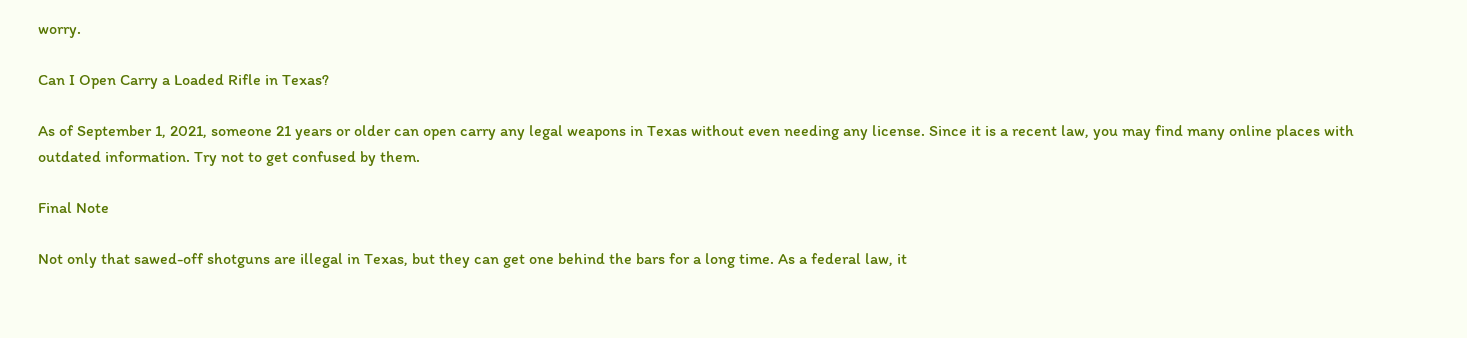worry.

Can I Open Carry a Loaded Rifle in Texas?

As of September 1, 2021, someone 21 years or older can open carry any legal weapons in Texas without even needing any license. Since it is a recent law, you may find many online places with outdated information. Try not to get confused by them.

Final Note

Not only that sawed-off shotguns are illegal in Texas, but they can get one behind the bars for a long time. As a federal law, it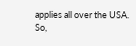applies all over the USA. So,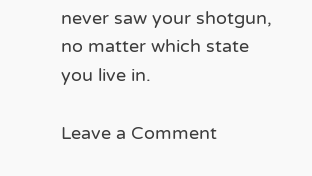never saw your shotgun, no matter which state you live in.

Leave a Comment